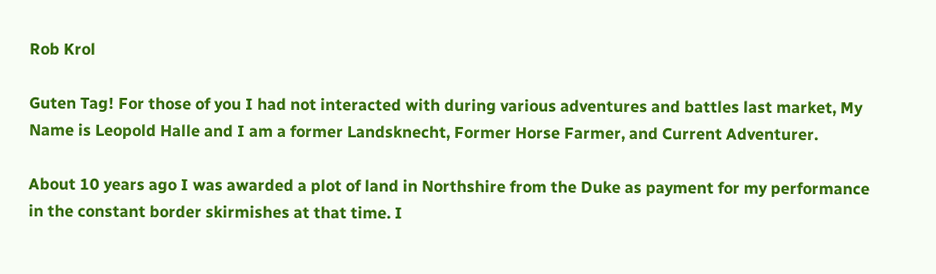Rob Krol

Guten Tag! For those of you I had not interacted with during various adventures and battles last market, My Name is Leopold Halle and I am a former Landsknecht, Former Horse Farmer, and Current Adventurer.

About 10 years ago I was awarded a plot of land in Northshire from the Duke as payment for my performance in the constant border skirmishes at that time. I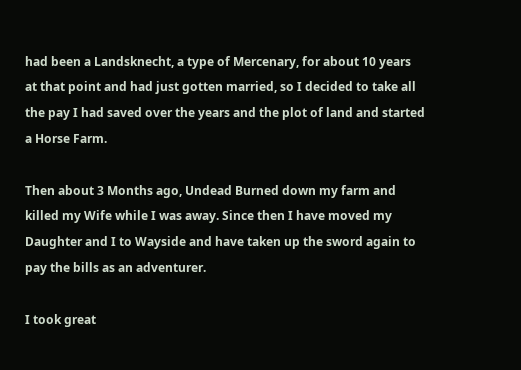had been a Landsknecht, a type of Mercenary, for about 10 years at that point and had just gotten married, so I decided to take all the pay I had saved over the years and the plot of land and started a Horse Farm.

Then about 3 Months ago, Undead Burned down my farm and killed my Wife while I was away. Since then I have moved my Daughter and I to Wayside and have taken up the sword again to pay the bills as an adventurer.

I took great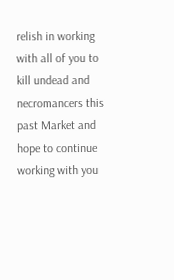relish in working with all of you to kill undead and necromancers this past Market and hope to continue working with you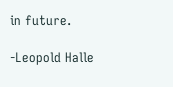in future.

-Leopold Halle